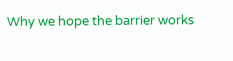Why we hope the barrier works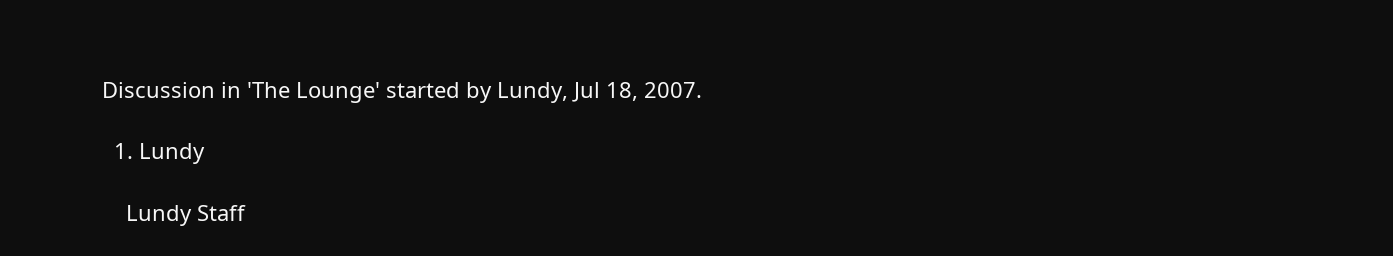Discussion in 'The Lounge' started by Lundy, Jul 18, 2007.

  1. Lundy

    Lundy Staff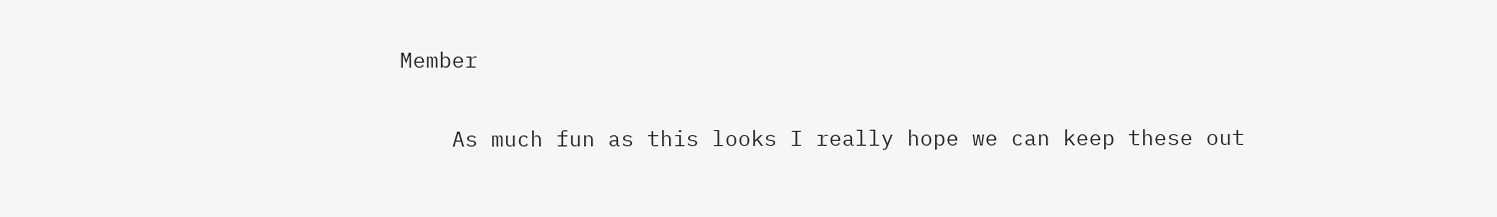Member

    As much fun as this looks I really hope we can keep these out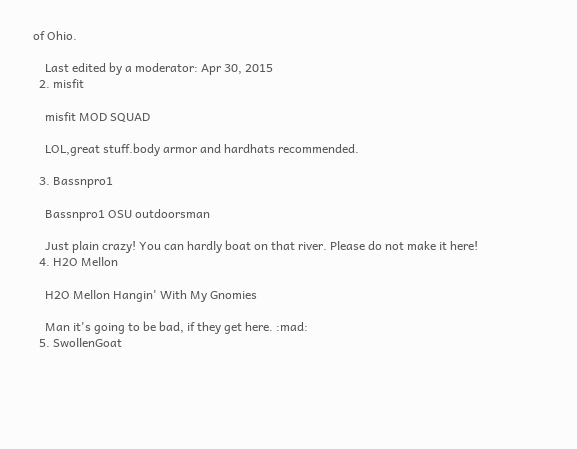of Ohio.

    Last edited by a moderator: Apr 30, 2015
  2. misfit

    misfit MOD SQUAD

    LOL,great stuff.body armor and hardhats recommended.

  3. Bassnpro1

    Bassnpro1 OSU outdoorsman

    Just plain crazy! You can hardly boat on that river. Please do not make it here!
  4. H2O Mellon

    H2O Mellon Hangin' With My Gnomies

    Man it's going to be bad, if they get here. :mad:
  5. SwollenGoat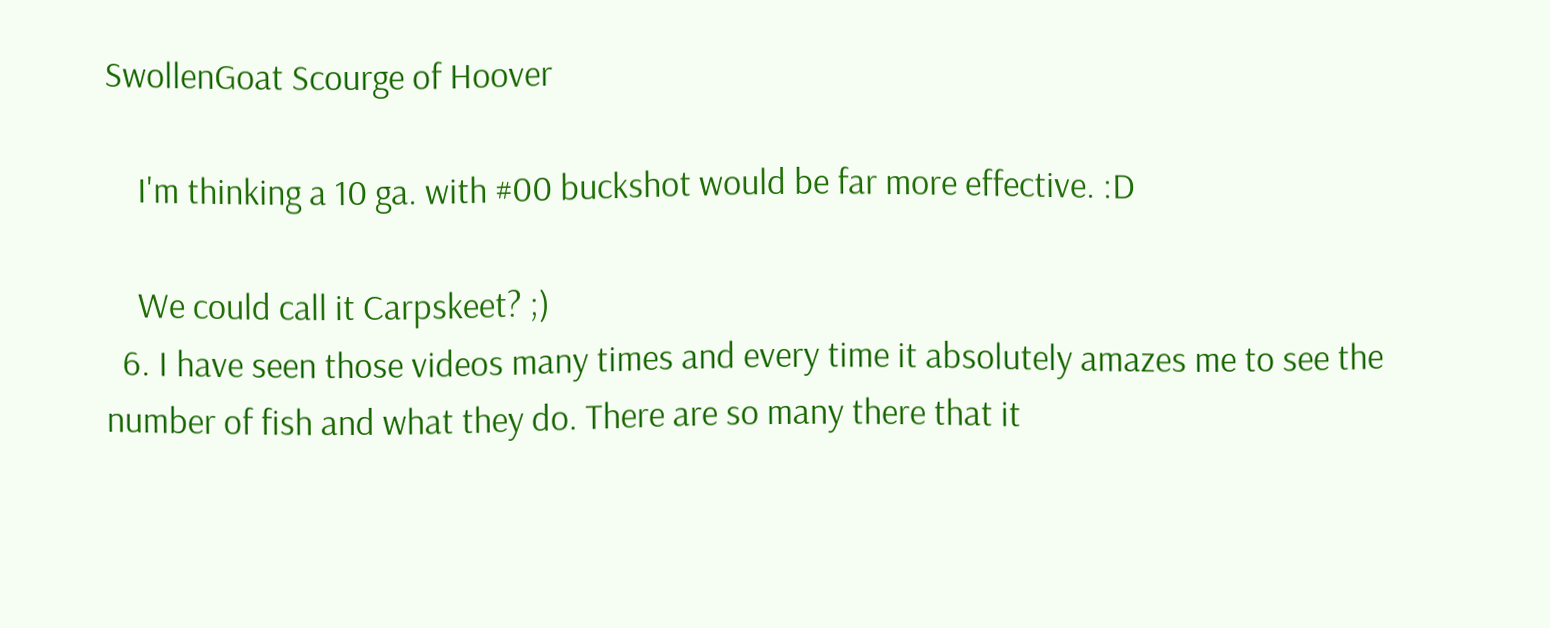SwollenGoat Scourge of Hoover

    I'm thinking a 10 ga. with #00 buckshot would be far more effective. :D

    We could call it Carpskeet? ;)
  6. I have seen those videos many times and every time it absolutely amazes me to see the number of fish and what they do. There are so many there that it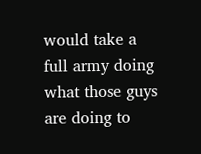would take a full army doing what those guys are doing to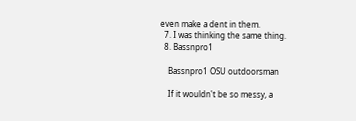even make a dent in them.
  7. I was thinking the same thing.
  8. Bassnpro1

    Bassnpro1 OSU outdoorsman

    If it wouldn't be so messy, a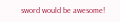sword would be awesome!